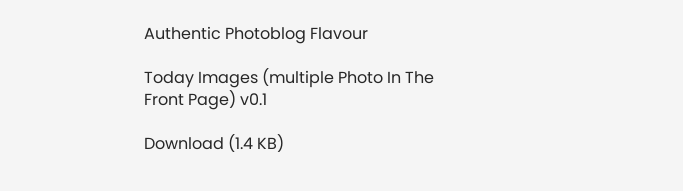Authentic Photoblog Flavour

Today Images (multiple Photo In The Front Page) v0.1

Download (1.4 KB)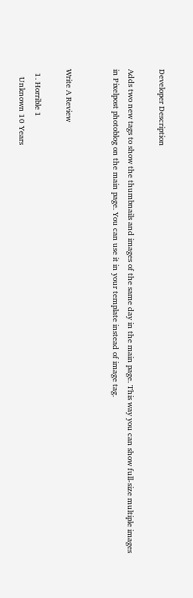Developer Description

Adds two new tags to show the thumbnails and images of the same day in the main page. This way you can show full-size multiple images in Pixelpost photoblog on the main page. You can use it in your template instead of image tag.


Write A Review

  1. Horrible 1
    Unknown 10 Years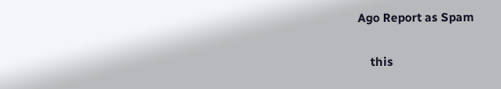Ago Report as Spam

    this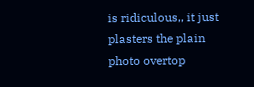is ridiculous,, it just plasters the plain photo overtop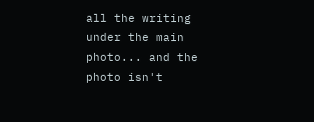all the writing under the main photo... and the photo isn't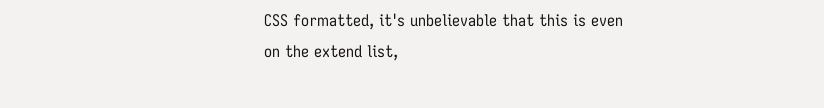CSS formatted, it's unbelievable that this is even on the extend list,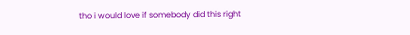tho i would love if somebody did this right